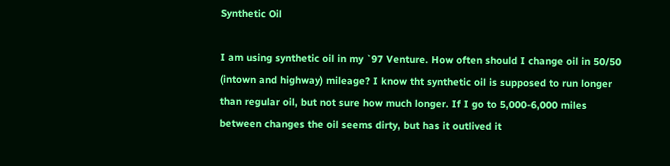Synthetic Oil

I am using synthetic oil in my `97 Venture. How often should I change oil in 50/50 (intown and highway) mileage? I know tht synthetic oil is supposed to run longer than regular oil, but not sure how much longer. If I go to 5,000-6,000 miles between changes the oil seems dirty, but has it outlived it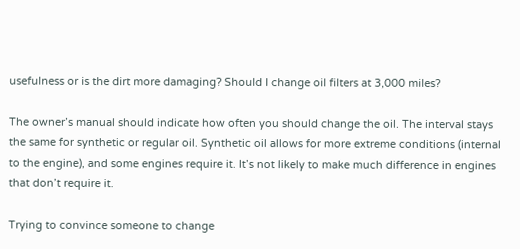usefulness or is the dirt more damaging? Should I change oil filters at 3,000 miles?

The owner’s manual should indicate how often you should change the oil. The interval stays the same for synthetic or regular oil. Synthetic oil allows for more extreme conditions (internal to the engine), and some engines require it. It’s not likely to make much difference in engines that don’t require it.

Trying to convince someone to change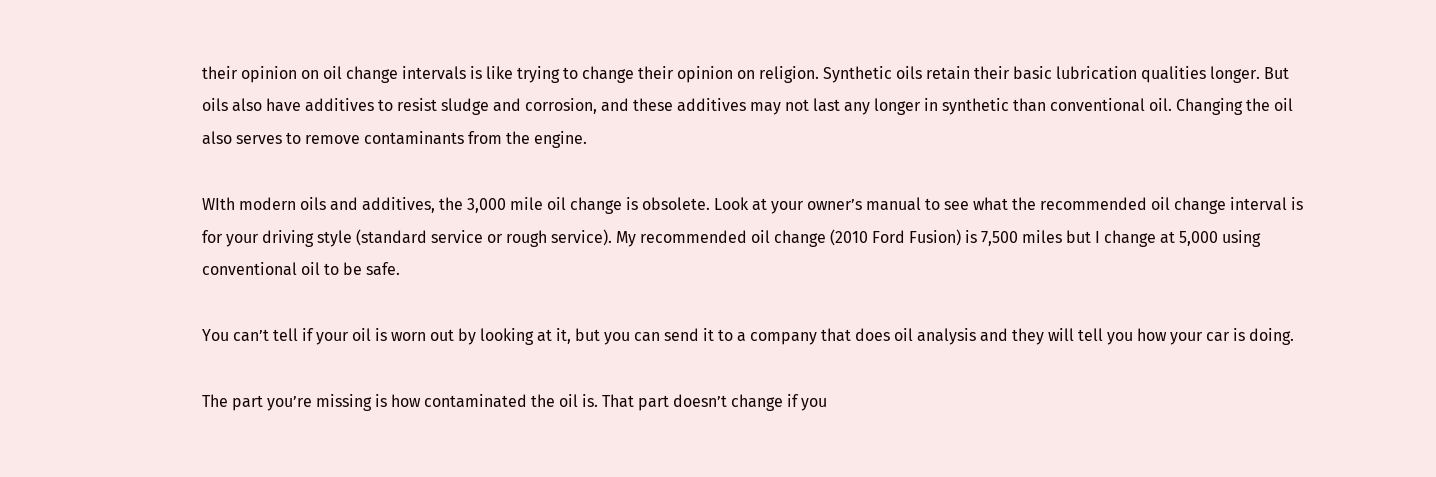their opinion on oil change intervals is like trying to change their opinion on religion. Synthetic oils retain their basic lubrication qualities longer. But oils also have additives to resist sludge and corrosion, and these additives may not last any longer in synthetic than conventional oil. Changing the oil also serves to remove contaminants from the engine.

WIth modern oils and additives, the 3,000 mile oil change is obsolete. Look at your owner’s manual to see what the recommended oil change interval is for your driving style (standard service or rough service). My recommended oil change (2010 Ford Fusion) is 7,500 miles but I change at 5,000 using conventional oil to be safe.

You can’t tell if your oil is worn out by looking at it, but you can send it to a company that does oil analysis and they will tell you how your car is doing.

The part you’re missing is how contaminated the oil is. That part doesn’t change if you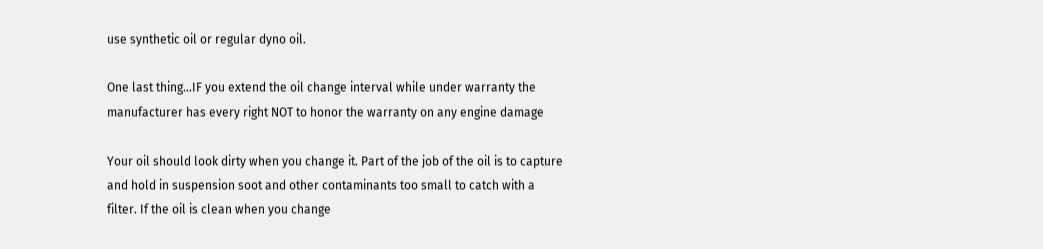use synthetic oil or regular dyno oil.

One last thing…IF you extend the oil change interval while under warranty the manufacturer has every right NOT to honor the warranty on any engine damage

Your oil should look dirty when you change it. Part of the job of the oil is to capture and hold in suspension soot and other contaminants too small to catch with a filter. If the oil is clean when you change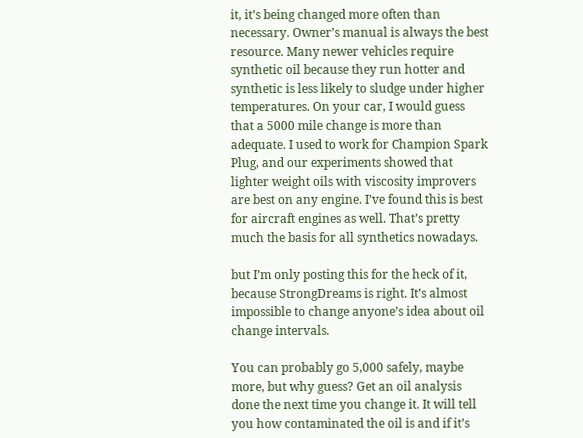it, it’s being changed more often than necessary. Owner’s manual is always the best resource. Many newer vehicles require synthetic oil because they run hotter and synthetic is less likely to sludge under higher temperatures. On your car, I would guess that a 5000 mile change is more than adequate. I used to work for Champion Spark Plug, and our experiments showed that lighter weight oils with viscosity improvers are best on any engine. I’ve found this is best for aircraft engines as well. That’s pretty much the basis for all synthetics nowadays.

but I’m only posting this for the heck of it, because StrongDreams is right. It’s almost impossible to change anyone’s idea about oil change intervals.

You can probably go 5,000 safely, maybe more, but why guess? Get an oil analysis done the next time you change it. It will tell you how contaminated the oil is and if it’s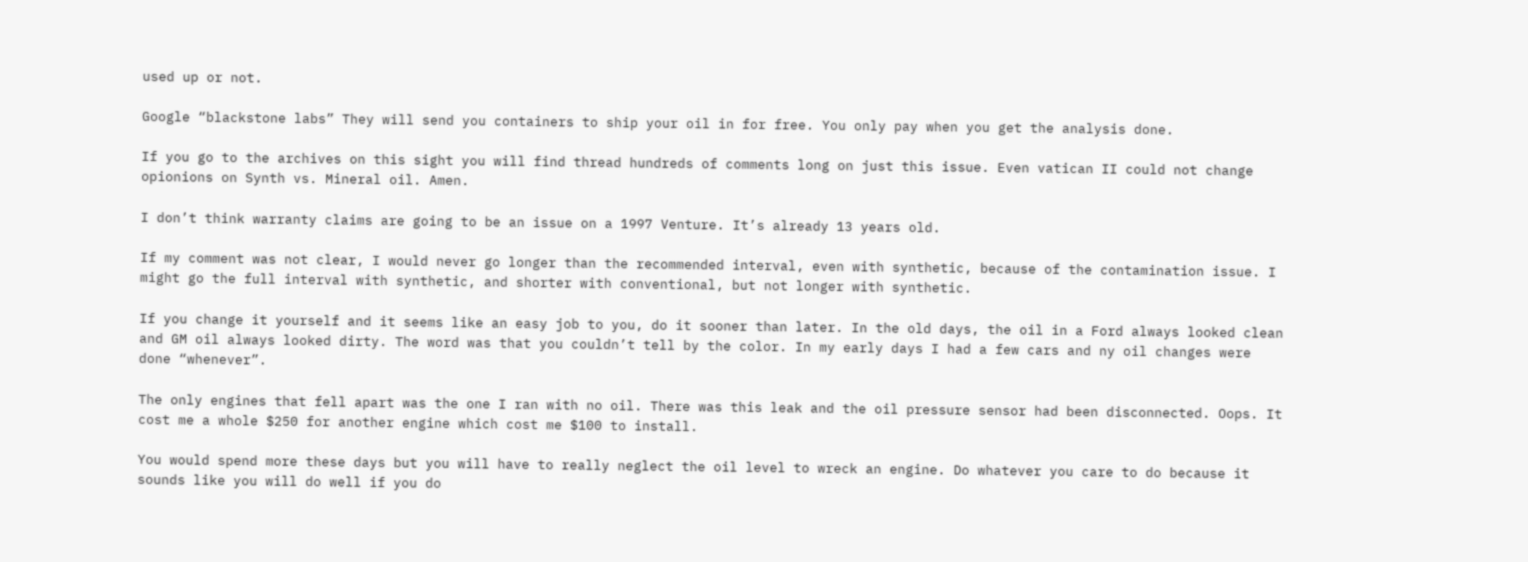used up or not.

Google “blackstone labs” They will send you containers to ship your oil in for free. You only pay when you get the analysis done.

If you go to the archives on this sight you will find thread hundreds of comments long on just this issue. Even vatican II could not change opionions on Synth vs. Mineral oil. Amen.

I don’t think warranty claims are going to be an issue on a 1997 Venture. It’s already 13 years old.

If my comment was not clear, I would never go longer than the recommended interval, even with synthetic, because of the contamination issue. I might go the full interval with synthetic, and shorter with conventional, but not longer with synthetic.

If you change it yourself and it seems like an easy job to you, do it sooner than later. In the old days, the oil in a Ford always looked clean and GM oil always looked dirty. The word was that you couldn’t tell by the color. In my early days I had a few cars and ny oil changes were done “whenever”.

The only engines that fell apart was the one I ran with no oil. There was this leak and the oil pressure sensor had been disconnected. Oops. It cost me a whole $250 for another engine which cost me $100 to install.

You would spend more these days but you will have to really neglect the oil level to wreck an engine. Do whatever you care to do because it sounds like you will do well if you do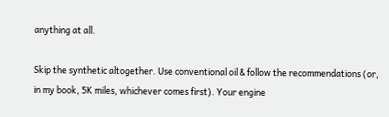anything at all.

Skip the synthetic altogether. Use conventional oil & follow the recommendations (or, in my book, 5K miles, whichever comes first). Your engine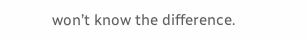won’t know the difference.